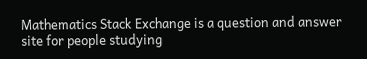Mathematics Stack Exchange is a question and answer site for people studying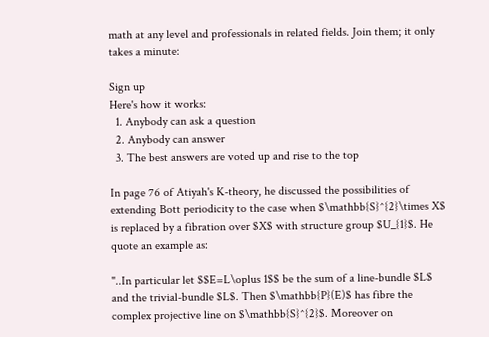math at any level and professionals in related fields. Join them; it only takes a minute:

Sign up
Here's how it works:
  1. Anybody can ask a question
  2. Anybody can answer
  3. The best answers are voted up and rise to the top

In page 76 of Atiyah's K-theory, he discussed the possibilities of extending Bott periodicity to the case when $\mathbb{S}^{2}\times X$ is replaced by a fibration over $X$ with structure group $U_{1}$. He quote an example as:

"..In particular let $$E=L\oplus 1$$ be the sum of a line-bundle $L$ and the trivial-bundle $L$. Then $\mathbb{P}(E)$ has fibre the complex projective line on $\mathbb{S}^{2}$. Moreover on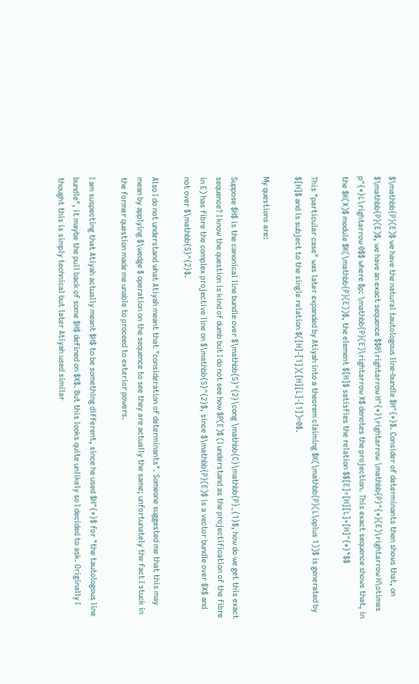$\mathbb{P}(E)$ we have the natural tautologous line-bundle $H^{*}$. Consider of determinants then shows that, on $\mathbb{P}(E)$, we have an exact sequence $$0\rightarrow H^{*}\rightarrow \mathbb{P}^{*}(E)\rightarrow H\otimes p^{*}L\rightarrow 0$$ where $p: \mathbb{P}(E)\rightarrow X$ denotes the projection. This exact sequence shows that, in the $K(X)$ module $K(\mathbb{P}(E))$, the element $[H]$ satisfies the relation $$[E]=[H][L]+[H]^{*}"$$

This "particular case" was later expanded by Atiyah into a theorem claiming $K(\mathbb{P}(L\oplus 1))$ is generated by $[H]$ and is subject to the single relation $([H]-[1])([H][L]-[1])=0$.

My questions are:

Suppose $H$ is the canonical line bundle over $\mathbb{S}^{2}\cong \mathbb{C}\mathbb{P}_{1}$, how do we get this exact sequence? I know the question is kind of dumb but I do not see how $P(E)$ (I understand as the projectification of the fibre in E) has fibre the complex projective line on $\mathbb{S}^{2}$, since $\mathbb{P}(E)$ is a vector bundle over $X$ and not over $\mathbb{S}^{2}$.

Also I do not understand what Atiyah meant that "consideration of determinants". Someone suggested me that this may mean by applying $\wedge $ operation on the sequence to see they are actually the same; unfortunately the fact I stuck in the former question made me unable to proceed to exterior powers.

I am suspecting that Atiyah actually meant $H$ to be something different, since he used $H^{*}$ for "the tautologous line bundle", it maybe the pull back of some $H$ defined on $X$. But this looks quite unlikely so I decided to ask. Originally I thought this is simply technical but later Atiyah used similar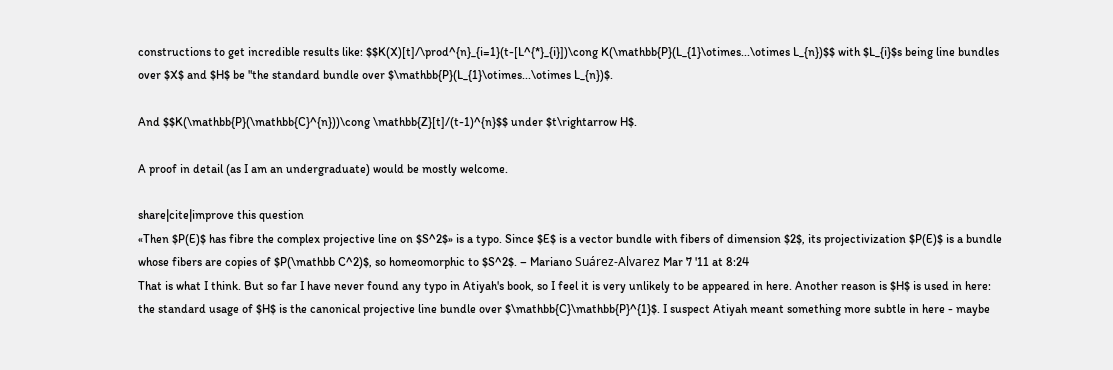constructions to get incredible results like: $$K(X)[t]/\prod^{n}_{i=1}(t-[L^{*}_{i}])\cong K(\mathbb{P}(L_{1}\otimes...\otimes L_{n})$$ with $L_{i}$s being line bundles over $X$ and $H$ be "the standard bundle over $\mathbb{P}(L_{1}\otimes...\otimes L_{n})$.

And $$K(\mathbb{P}(\mathbb{C}^{n}))\cong \mathbb{Z}[t]/(t-1)^{n}$$ under $t\rightarrow H$.

A proof in detail (as I am an undergraduate) would be mostly welcome.

share|cite|improve this question
«Then $P(E)$ has fibre the complex projective line on $S^2$» is a typo. Since $E$ is a vector bundle with fibers of dimension $2$, its projectivization $P(E)$ is a bundle whose fibers are copies of $P(\mathbb C^2)$, so homeomorphic to $S^2$. – Mariano Suárez-Alvarez Mar 7 '11 at 8:24
That is what I think. But so far I have never found any typo in Atiyah's book, so I feel it is very unlikely to be appeared in here. Another reason is $H$ is used in here: the standard usage of $H$ is the canonical projective line bundle over $\mathbb{C}\mathbb{P}^{1}$. I suspect Atiyah meant something more subtle in here - maybe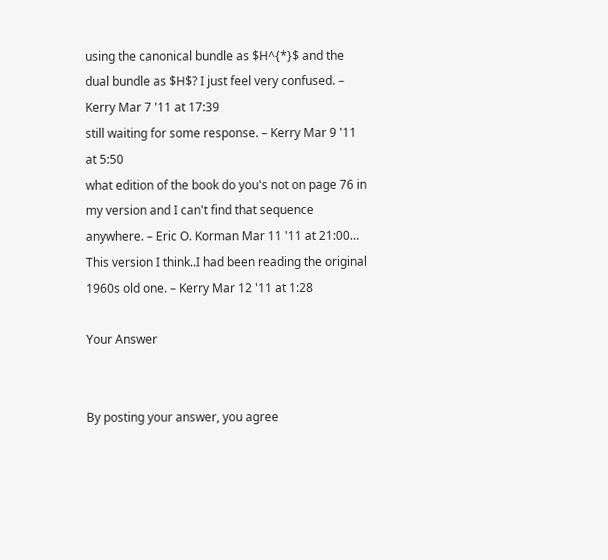using the canonical bundle as $H^{*}$ and the dual bundle as $H$? I just feel very confused. – Kerry Mar 7 '11 at 17:39
still waiting for some response. – Kerry Mar 9 '11 at 5:50
what edition of the book do you's not on page 76 in my version and I can't find that sequence anywhere. – Eric O. Korman Mar 11 '11 at 21:00… This version I think..I had been reading the original 1960s old one. – Kerry Mar 12 '11 at 1:28

Your Answer


By posting your answer, you agree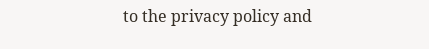to the privacy policy and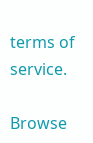terms of service.

Browse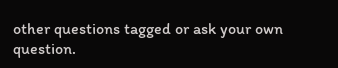other questions tagged or ask your own question.